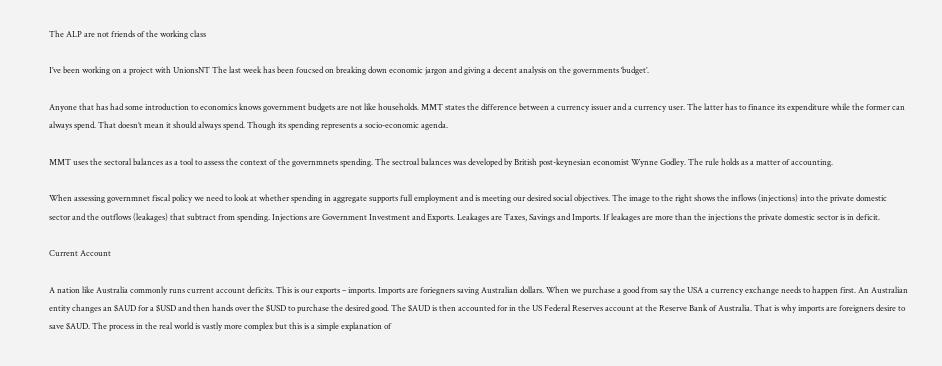The ALP are not friends of the working class

I’ve been working on a project with UnionsNT The last week has been foucsed on breaking down economic jargon and giving a decent analysis on the governments ‘budget’.

Anyone that has had some introduction to economics knows government budgets are not like households. MMT states the difference between a currency issuer and a currency user. The latter has to finance its expenditure while the former can always spend. That doesn’t mean it should always spend. Though its spending represents a socio-economic agenda.

MMT uses the sectoral balances as a tool to assess the context of the governmnets spending. The sectroal balances was developed by British post-keynesian economist Wynne Godley. The rule holds as a matter of accounting.

When assessing governmnet fiscal policy we need to look at whether spending in aggregate supports full employment and is meeting our desired social objectives. The image to the right shows the inflows (injections) into the private domestic sector and the outflows (leakages) that subtract from spending. Injections are Government Investment and Exports. Leakages are Taxes, Savings and Imports. If leakages are more than the injections the private domestic sector is in deficit.

Current Account

A nation like Australia commonly runs current account deficits. This is our exports – imports. Imports are foriegners saving Australian dollars. When we purchase a good from say the USA a currency exchange needs to happen first. An Australian entity changes an $AUD for a $USD and then hands over the $USD to purchase the desired good. The $AUD is then accounted for in the US Federal Reserves account at the Reserve Bank of Australia. That is why imports are foreigners desire to save $AUD. The process in the real world is vastly more complex but this is a simple explanation of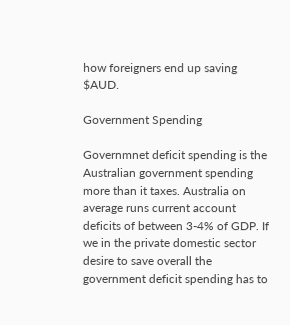how foreigners end up saving $AUD.

Government Spending

Governmnet deficit spending is the Australian government spending more than it taxes. Australia on average runs current account deficits of between 3-4% of GDP. If we in the private domestic sector desire to save overall the government deficit spending has to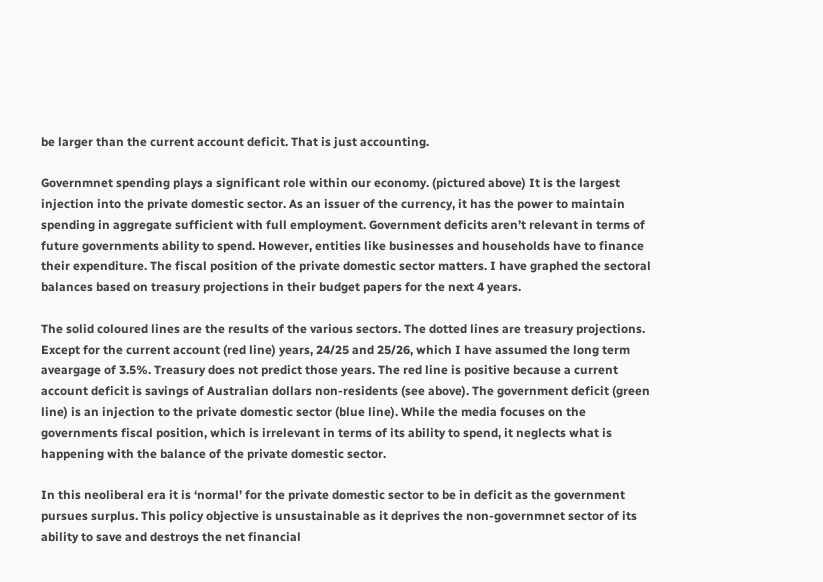be larger than the current account deficit. That is just accounting.

Governmnet spending plays a significant role within our economy. (pictured above) It is the largest injection into the private domestic sector. As an issuer of the currency, it has the power to maintain spending in aggregate sufficient with full employment. Government deficits aren’t relevant in terms of future governments ability to spend. However, entities like businesses and households have to finance their expenditure. The fiscal position of the private domestic sector matters. I have graphed the sectoral balances based on treasury projections in their budget papers for the next 4 years.

The solid coloured lines are the results of the various sectors. The dotted lines are treasury projections. Except for the current account (red line) years, 24/25 and 25/26, which I have assumed the long term aveargage of 3.5%. Treasury does not predict those years. The red line is positive because a current account deficit is savings of Australian dollars non-residents (see above). The government deficit (green line) is an injection to the private domestic sector (blue line). While the media focuses on the governments fiscal position, which is irrelevant in terms of its ability to spend, it neglects what is happening with the balance of the private domestic sector.

In this neoliberal era it is ‘normal’ for the private domestic sector to be in deficit as the government pursues surplus. This policy objective is unsustainable as it deprives the non-governmnet sector of its ability to save and destroys the net financial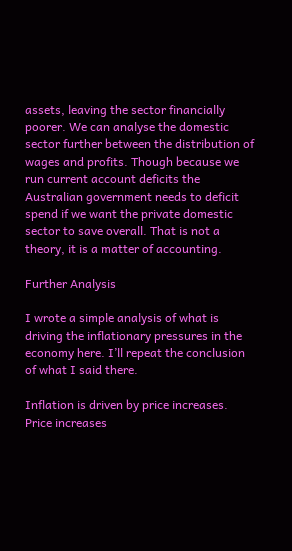assets, leaving the sector financially poorer. We can analyse the domestic sector further between the distribution of wages and profits. Though because we run current account deficits the Australian government needs to deficit spend if we want the private domestic sector to save overall. That is not a theory, it is a matter of accounting.

Further Analysis

I wrote a simple analysis of what is driving the inflationary pressures in the economy here. I’ll repeat the conclusion of what I said there.

Inflation is driven by price increases. Price increases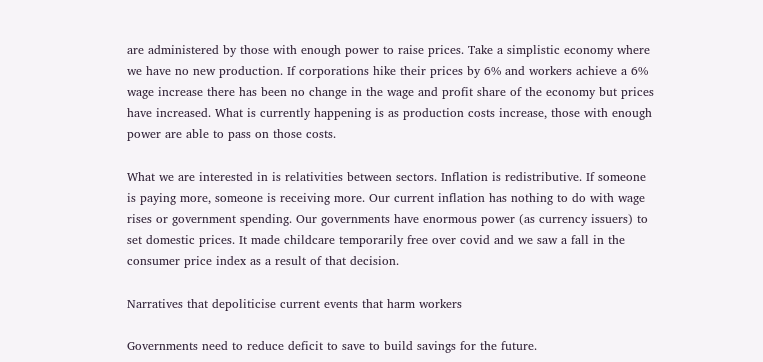are administered by those with enough power to raise prices. Take a simplistic economy where we have no new production. If corporations hike their prices by 6% and workers achieve a 6% wage increase there has been no change in the wage and profit share of the economy but prices have increased. What is currently happening is as production costs increase, those with enough power are able to pass on those costs.

What we are interested in is relativities between sectors. Inflation is redistributive. If someone is paying more, someone is receiving more. Our current inflation has nothing to do with wage rises or government spending. Our governments have enormous power (as currency issuers) to set domestic prices. It made childcare temporarily free over covid and we saw a fall in the consumer price index as a result of that decision.

Narratives that depoliticise current events that harm workers

Governments need to reduce deficit to save to build savings for the future.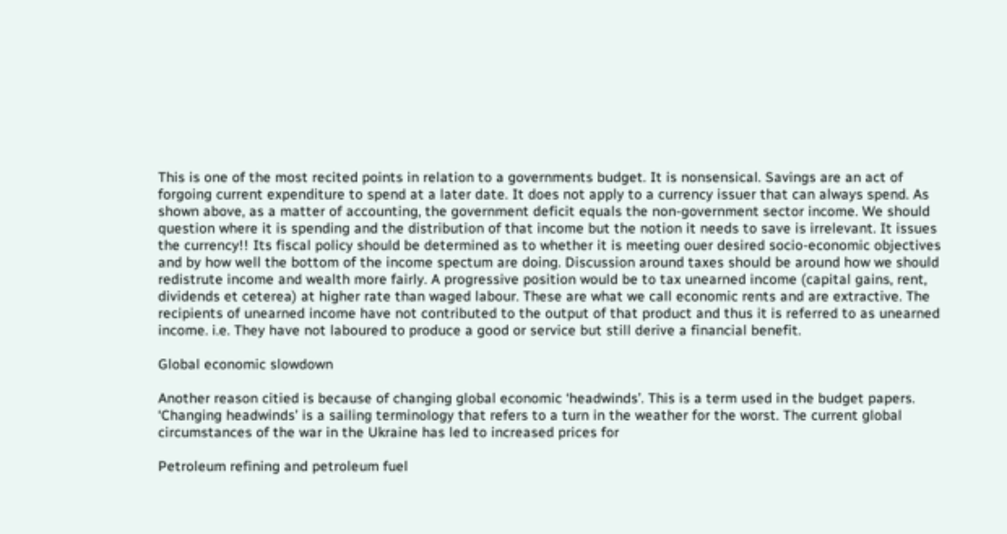This is one of the most recited points in relation to a governments budget. It is nonsensical. Savings are an act of forgoing current expenditure to spend at a later date. It does not apply to a currency issuer that can always spend. As shown above, as a matter of accounting, the government deficit equals the non-government sector income. We should question where it is spending and the distribution of that income but the notion it needs to save is irrelevant. It issues the currency!! Its fiscal policy should be determined as to whether it is meeting ouer desired socio-economic objectives and by how well the bottom of the income spectum are doing. Discussion around taxes should be around how we should redistrute income and wealth more fairly. A progressive position would be to tax unearned income (capital gains, rent, dividends et ceterea) at higher rate than waged labour. These are what we call economic rents and are extractive. The recipients of unearned income have not contributed to the output of that product and thus it is referred to as unearned income. i.e. They have not laboured to produce a good or service but still derive a financial benefit.

Global economic slowdown

Another reason citied is because of changing global economic ‘headwinds’. This is a term used in the budget papers. ‘Changing headwinds’ is a sailing terminology that refers to a turn in the weather for the worst. The current global circumstances of the war in the Ukraine has led to increased prices for

Petroleum refining and petroleum fuel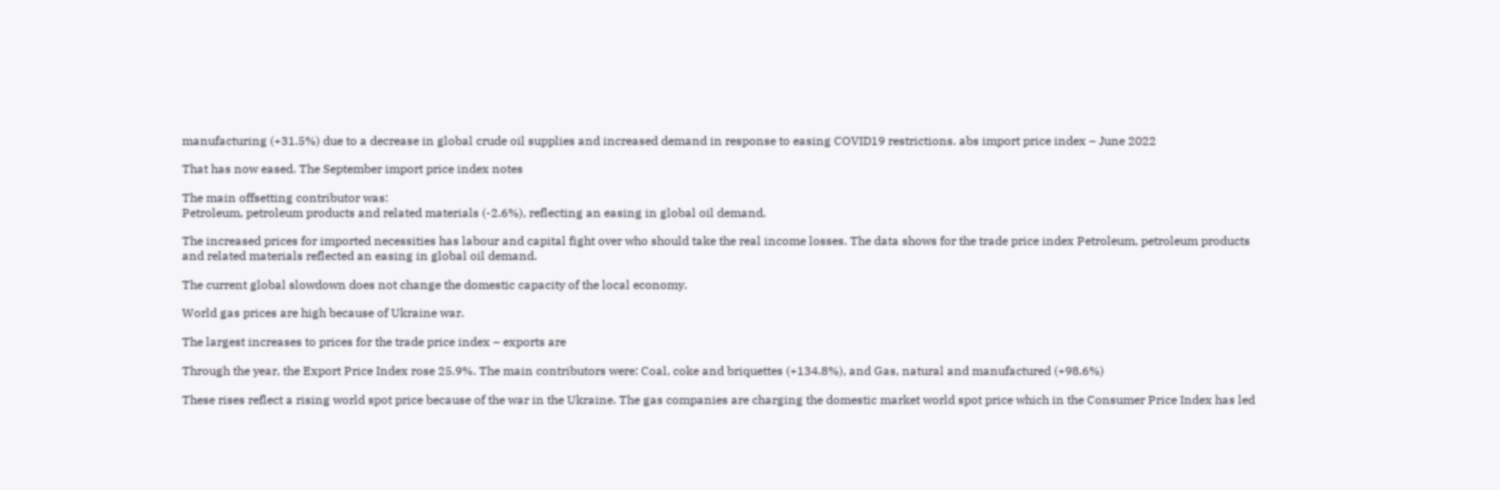manufacturing (+31.5%) due to a decrease in global crude oil supplies and increased demand in response to easing COVID19 restrictions. abs import price index – June 2022

That has now eased. The September import price index notes

The main offsetting contributor was:
Petroleum, petroleum products and related materials (-2.6%), reflecting an easing in global oil demand.

The increased prices for imported necessities has labour and capital fight over who should take the real income losses. The data shows for the trade price index Petroleum, petroleum products and related materials reflected an easing in global oil demand.

The current global slowdown does not change the domestic capacity of the local economy.

World gas prices are high because of Ukraine war.

The largest increases to prices for the trade price index – exports are

Through the year, the Export Price Index rose 25.9%. The main contributors were: Coal, coke and briquettes (+134.8%), and Gas, natural and manufactured (+98.6%)

These rises reflect a rising world spot price because of the war in the Ukraine. The gas companies are charging the domestic market world spot price which in the Consumer Price Index has led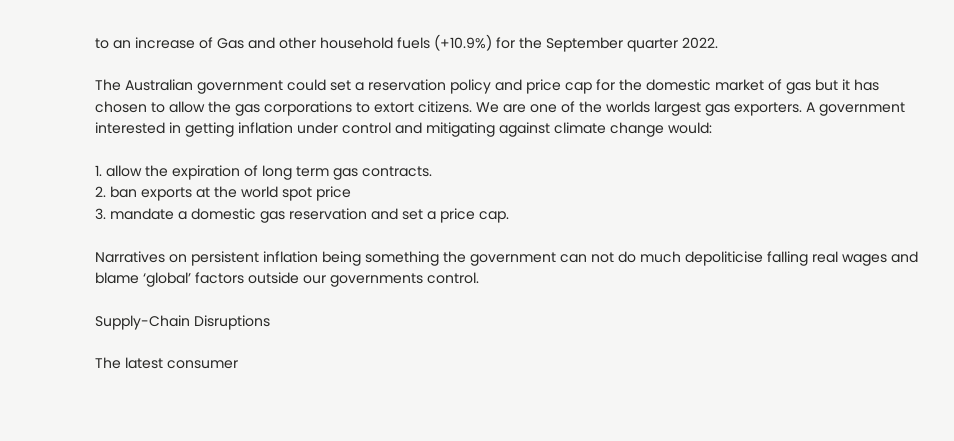to an increase of Gas and other household fuels (+10.9%) for the September quarter 2022.

The Australian government could set a reservation policy and price cap for the domestic market of gas but it has chosen to allow the gas corporations to extort citizens. We are one of the worlds largest gas exporters. A government interested in getting inflation under control and mitigating against climate change would:

1. allow the expiration of long term gas contracts.
2. ban exports at the world spot price
3. mandate a domestic gas reservation and set a price cap.

Narratives on persistent inflation being something the government can not do much depoliticise falling real wages and blame ‘global’ factors outside our governments control.

Supply-Chain Disruptions

The latest consumer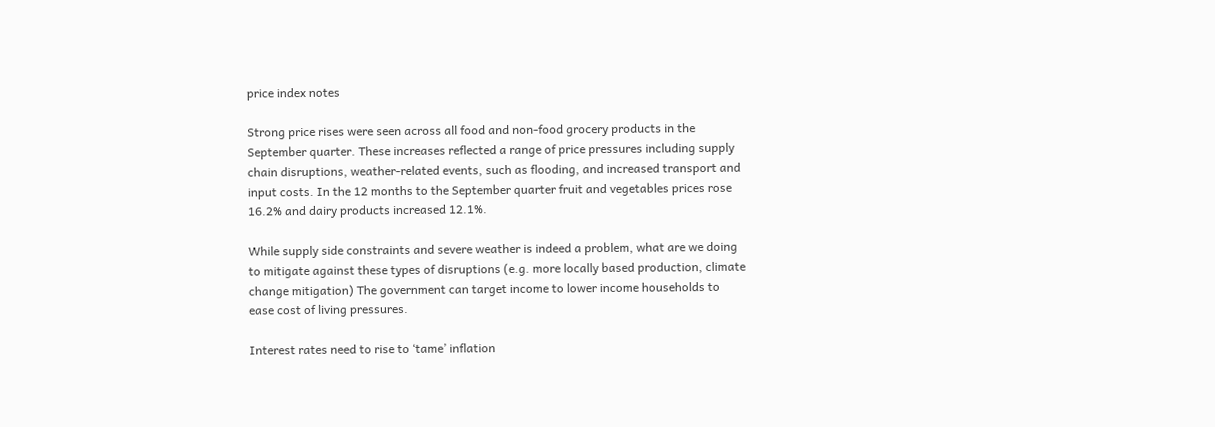price index notes

Strong price rises were seen across all food and non-food grocery products in the September quarter. These increases reflected a range of price pressures including supply chain disruptions, weather-related events, such as flooding, and increased transport and input costs. In the 12 months to the September quarter fruit and vegetables prices rose 16.2% and dairy products increased 12.1%.

While supply side constraints and severe weather is indeed a problem, what are we doing to mitigate against these types of disruptions (e.g. more locally based production, climate change mitigation) The government can target income to lower income households to ease cost of living pressures.

Interest rates need to rise to ‘tame’ inflation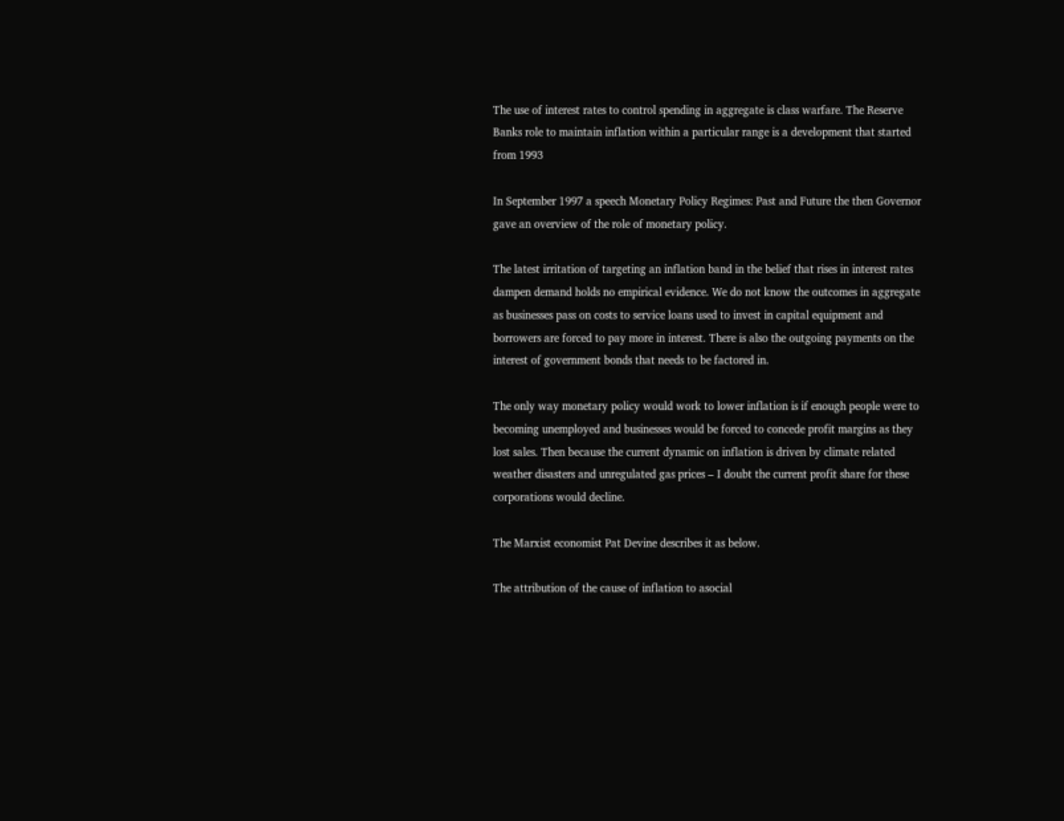The use of interest rates to control spending in aggregate is class warfare. The Reserve Banks role to maintain inflation within a particular range is a development that started from 1993

In September 1997 a speech Monetary Policy Regimes: Past and Future the then Governor gave an overview of the role of monetary policy.

The latest irritation of targeting an inflation band in the belief that rises in interest rates dampen demand holds no empirical evidence. We do not know the outcomes in aggregate as businesses pass on costs to service loans used to invest in capital equipment and borrowers are forced to pay more in interest. There is also the outgoing payments on the interest of government bonds that needs to be factored in.

The only way monetary policy would work to lower inflation is if enough people were to becoming unemployed and businesses would be forced to concede profit margins as they lost sales. Then because the current dynamic on inflation is driven by climate related weather disasters and unregulated gas prices – I doubt the current profit share for these corporations would decline.

The Marxist economist Pat Devine describes it as below.

The attribution of the cause of inflation to asocial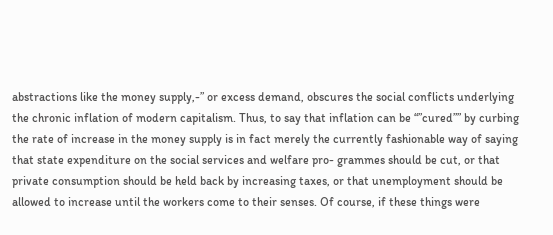abstractions like the money supply,-” or excess demand, obscures the social conflicts underlying the chronic inflation of modern capitalism. Thus, to say that inflation can be “”cured”” by curbing the rate of increase in the money supply is in fact merely the currently fashionable way of saying that state expenditure on the social services and welfare pro- grammes should be cut, or that private consumption should be held back by increasing taxes, or that unemployment should be allowed to increase until the workers come to their senses. Of course, if these things were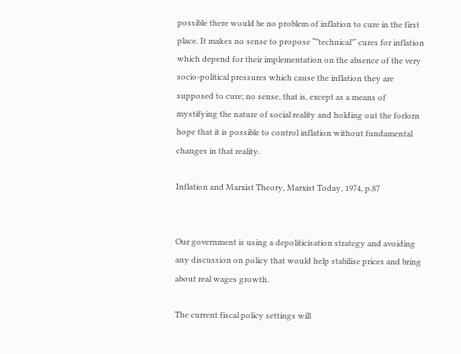possible there would be no problem of inflation to cure in the first place. It makes no sense to propose “”technical”‘ cures for inflation which depend for their implementation on the absence of the very socio-political pressures which cause the inflation they are supposed to cure; no sense, that is, except as a means of mystifying the nature of social reality and holding out the forlorn hope that it is possible to control inflation without fundamental changes in that reality.

Inflation and Marxist Theory, Marxist Today, 1974, p.87


Our government is using a depoliticisation strategy and avoiding any discussion on policy that would help stabilise prices and bring about real wages growth.

The current fiscal policy settings will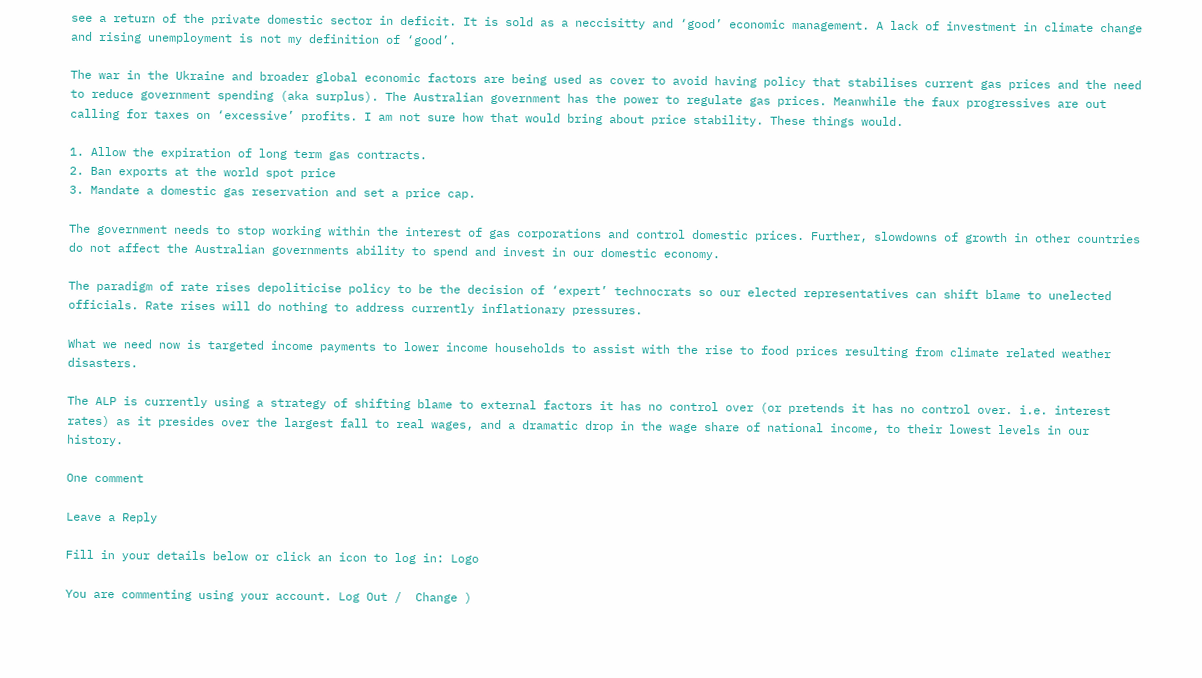see a return of the private domestic sector in deficit. It is sold as a neccisitty and ‘good’ economic management. A lack of investment in climate change and rising unemployment is not my definition of ‘good’.

The war in the Ukraine and broader global economic factors are being used as cover to avoid having policy that stabilises current gas prices and the need to reduce government spending (aka surplus). The Australian government has the power to regulate gas prices. Meanwhile the faux progressives are out calling for taxes on ‘excessive’ profits. I am not sure how that would bring about price stability. These things would.

1. Allow the expiration of long term gas contracts.
2. Ban exports at the world spot price
3. Mandate a domestic gas reservation and set a price cap.

The government needs to stop working within the interest of gas corporations and control domestic prices. Further, slowdowns of growth in other countries do not affect the Australian governments ability to spend and invest in our domestic economy.

The paradigm of rate rises depoliticise policy to be the decision of ‘expert’ technocrats so our elected representatives can shift blame to unelected officials. Rate rises will do nothing to address currently inflationary pressures.

What we need now is targeted income payments to lower income households to assist with the rise to food prices resulting from climate related weather disasters.

The ALP is currently using a strategy of shifting blame to external factors it has no control over (or pretends it has no control over. i.e. interest rates) as it presides over the largest fall to real wages, and a dramatic drop in the wage share of national income, to their lowest levels in our history.

One comment

Leave a Reply

Fill in your details below or click an icon to log in: Logo

You are commenting using your account. Log Out /  Change )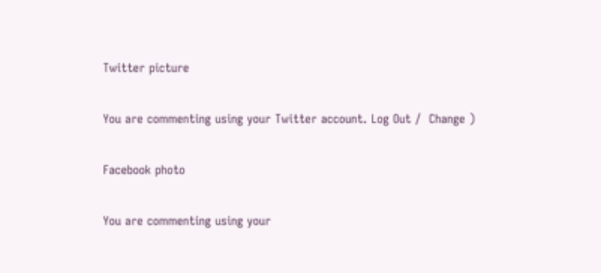Twitter picture

You are commenting using your Twitter account. Log Out /  Change )

Facebook photo

You are commenting using your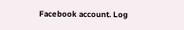Facebook account. Log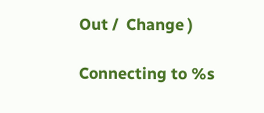Out /  Change )

Connecting to %s